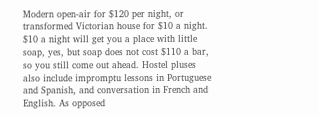Modern open-air for $120 per night, or transformed Victorian house for $10 a night. $10 a night will get you a place with little soap, yes, but soap does not cost $110 a bar, so you still come out ahead. Hostel pluses also include impromptu lessons in Portuguese and Spanish, and conversation in French and English. As opposed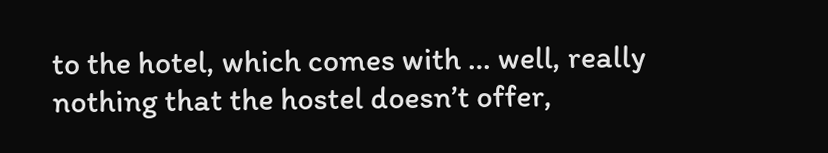to the hotel, which comes with … well, really nothing that the hostel doesn’t offer,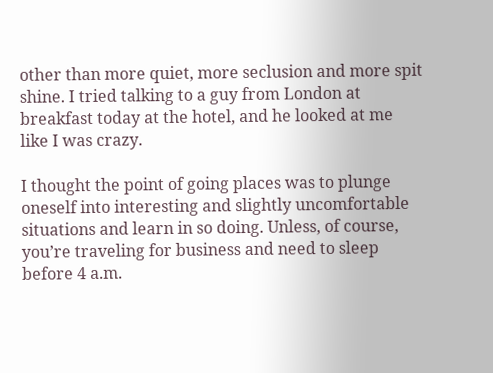other than more quiet, more seclusion and more spit shine. I tried talking to a guy from London at breakfast today at the hotel, and he looked at me like I was crazy.

I thought the point of going places was to plunge oneself into interesting and slightly uncomfortable situations and learn in so doing. Unless, of course, you’re traveling for business and need to sleep before 4 a.m.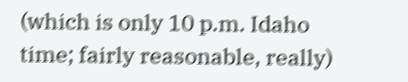(which is only 10 p.m. Idaho time; fairly reasonable, really)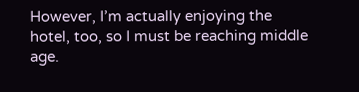However, I’m actually enjoying the hotel, too, so I must be reaching middle age.